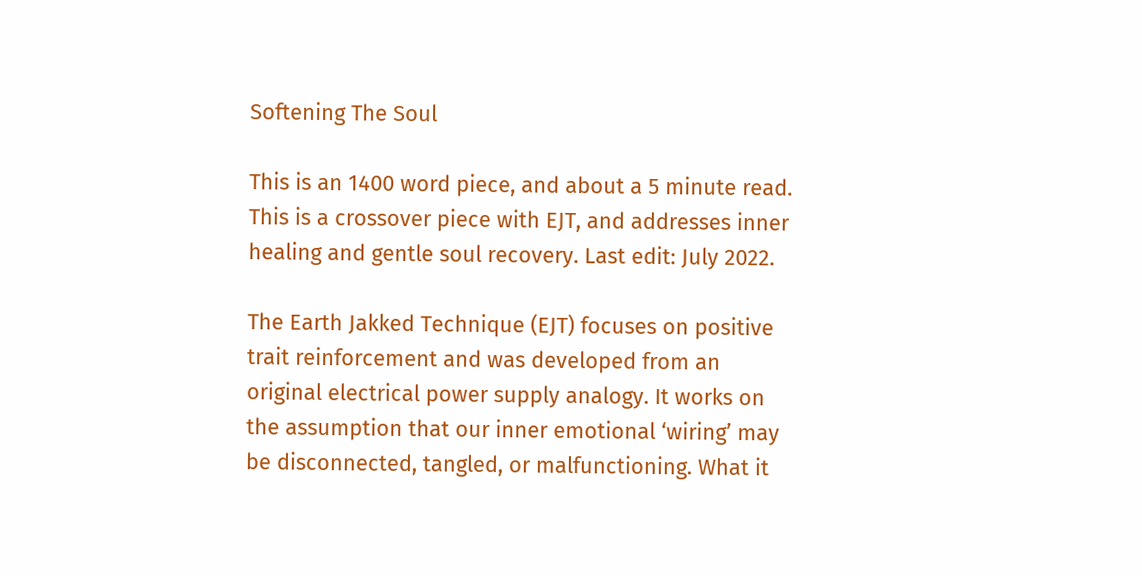Softening The Soul

This is an 1400 word piece, and about a 5 minute read. This is a crossover piece with EJT, and addresses inner healing and gentle soul recovery. Last edit: July 2022.

The Earth Jakked Technique (EJT) focuses on positive trait reinforcement and was developed from an original electrical power supply analogy. It works on the assumption that our inner emotional ‘wiring’ may be disconnected, tangled, or malfunctioning. What it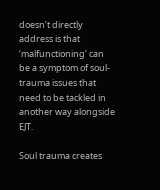doesn’t directly address is that ‘malfunctioning’ can be a symptom of soul-trauma issues that need to be tackled in another way alongside EJT.

Soul trauma creates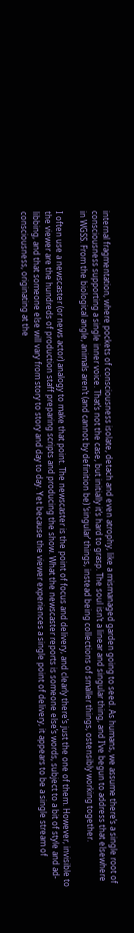internal fragmentation, where pockets of consciousness isolate, detach and even atrophy, like a mismanaged garden going to seed. As humans, we assume there’s a single root of consciousness supporting a single inner voice. That’s not the case, but initially it’s hard to grasp. The soul isn’t a linear and singular thing, and I’ve begun to address that elsewhere in WGSS. From the biological angle, animals aren’t (and cannot by definition be) ‘singular’ things, instead being collections of smaller things, ostensibly working together.

I often use a newscaster (or news actor) analogy to make that point. The newscaster is the point of focus and delivery, and clearly there’s just the one of them. However, invisible to the viewer are the hundreds of production staff preparing scripts and producing the show. What the newscaster reports is someone else’s words, subject to a bit of style and ad-libbing, and that someone else will vary from story to story and day to day. Yet because the viewer experiences a single point of delivery, it appears to be a single stream of consciousness, originating at the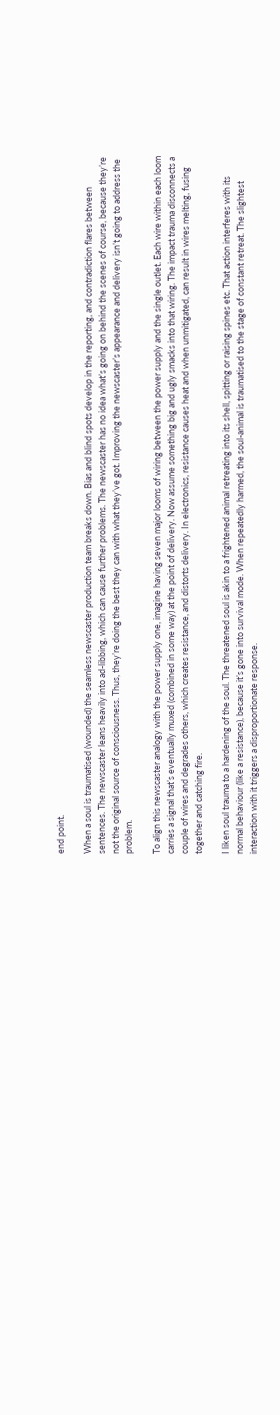end point.

When a soul is traumatised (wounded) the seamless newscaster production team breaks down. Bias and blind spots develop in the reporting, and contradiction flares between sentences. The newscaster leans heavily into ad-libbing, which can cause further problems. The newscaster has no idea what’s going on behind the scenes of course, because they’re not the original source of consciousness. Thus, they’re doing the best they can with what they’ve got. Improving the newscaster’s appearance and delivery isn’t going to address the problem.

To align this newscaster analogy with the power supply one, imagine having seven major looms of wiring between the power supply and the single outlet. Each wire within each loom carries a signal that’s eventually muxed (combined in some way) at the point of delivery. Now assume something big and ugly smacks into that wiring. The impact trauma disconnects a couple of wires and degrades others, which creates resistance, and distorts delivery. In electronics, resistance causes heat and when unmitigated, can result in wires melting, fusing together and catching fire.

I liken soul trauma to a hardening of the soul. The threatened soul is akin to a frightened animal retreating into its shell, spitting or raising spines etc. That action interferes with its normal behaviour (like a resistance), because it’s gone into survival mode. When repeatedly harmed, the soul-animal is traumatised to the stage of constant retreat. The slightest interaction with it triggers a disproportionate response.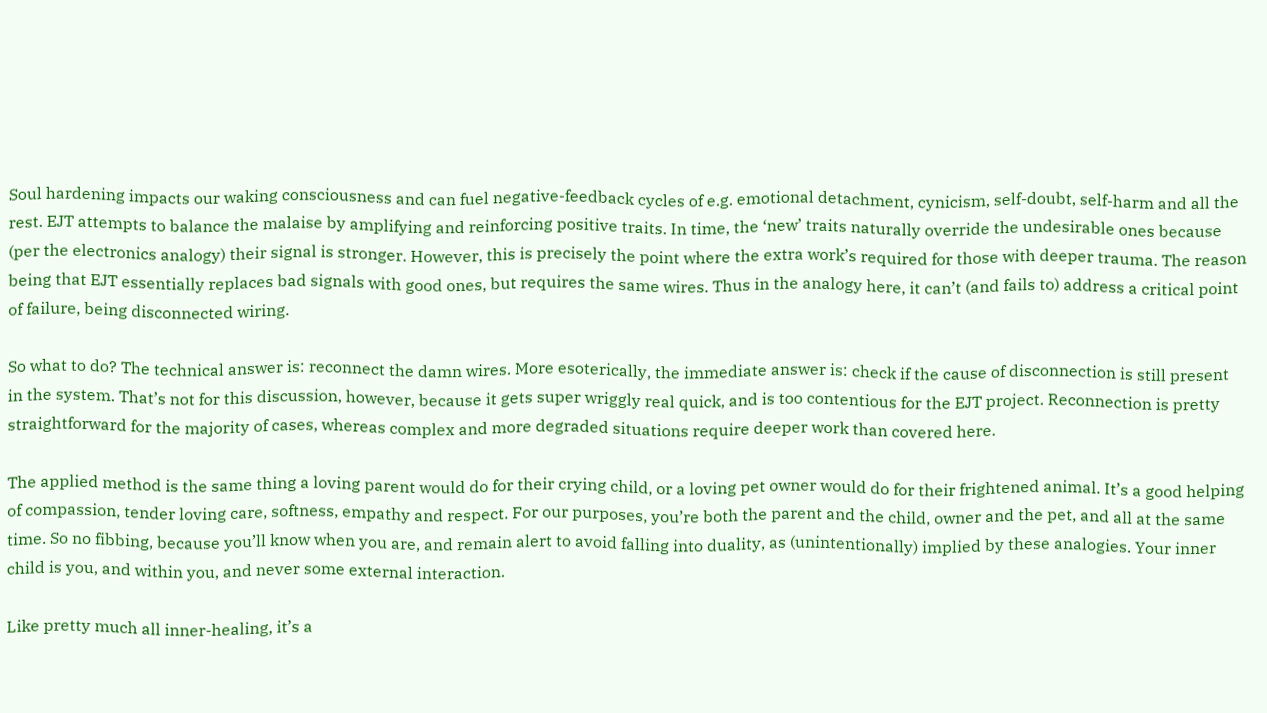Soul hardening impacts our waking consciousness and can fuel negative-feedback cycles of e.g. emotional detachment, cynicism, self-doubt, self-harm and all the rest. EJT attempts to balance the malaise by amplifying and reinforcing positive traits. In time, the ‘new’ traits naturally override the undesirable ones because (per the electronics analogy) their signal is stronger. However, this is precisely the point where the extra work’s required for those with deeper trauma. The reason being that EJT essentially replaces bad signals with good ones, but requires the same wires. Thus in the analogy here, it can’t (and fails to) address a critical point of failure, being disconnected wiring.

So what to do? The technical answer is: reconnect the damn wires. More esoterically, the immediate answer is: check if the cause of disconnection is still present in the system. That’s not for this discussion, however, because it gets super wriggly real quick, and is too contentious for the EJT project. Reconnection is pretty straightforward for the majority of cases, whereas complex and more degraded situations require deeper work than covered here.

The applied method is the same thing a loving parent would do for their crying child, or a loving pet owner would do for their frightened animal. It’s a good helping of compassion, tender loving care, softness, empathy and respect. For our purposes, you’re both the parent and the child, owner and the pet, and all at the same time. So no fibbing, because you’ll know when you are, and remain alert to avoid falling into duality, as (unintentionally) implied by these analogies. Your inner child is you, and within you, and never some external interaction.

Like pretty much all inner-healing, it’s a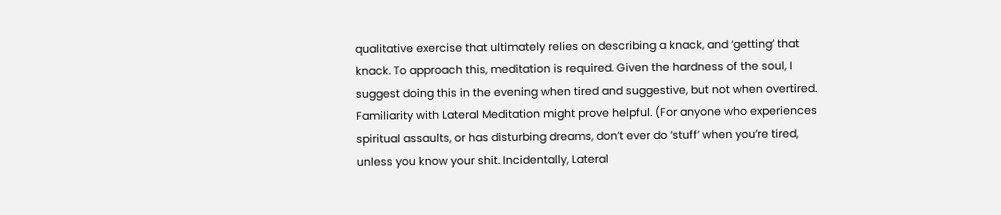qualitative exercise that ultimately relies on describing a knack, and ‘getting’ that knack. To approach this, meditation is required. Given the hardness of the soul, I suggest doing this in the evening when tired and suggestive, but not when overtired. Familiarity with Lateral Meditation might prove helpful. (For anyone who experiences spiritual assaults, or has disturbing dreams, don’t ever do ‘stuff’ when you’re tired, unless you know your shit. Incidentally, Lateral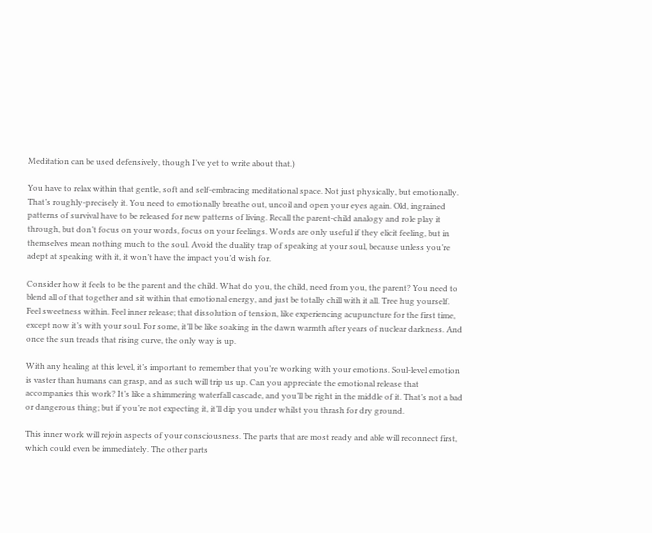Meditation can be used defensively, though I’ve yet to write about that.)

You have to relax within that gentle, soft and self-embracing meditational space. Not just physically, but emotionally. That’s roughly-precisely it. You need to emotionally breathe out, uncoil and open your eyes again. Old, ingrained patterns of survival have to be released for new patterns of living. Recall the parent-child analogy and role play it through, but don’t focus on your words, focus on your feelings. Words are only useful if they elicit feeling, but in themselves mean nothing much to the soul. Avoid the duality trap of speaking at your soul, because unless you’re adept at speaking with it, it won’t have the impact you’d wish for.

Consider how it feels to be the parent and the child. What do you, the child, need from you, the parent? You need to blend all of that together and sit within that emotional energy, and just be totally chill with it all. Tree hug yourself. Feel sweetness within. Feel inner release; that dissolution of tension, like experiencing acupuncture for the first time, except now it’s with your soul. For some, it’ll be like soaking in the dawn warmth after years of nuclear darkness. And once the sun treads that rising curve, the only way is up.

With any healing at this level, it’s important to remember that you’re working with your emotions. Soul-level emotion is vaster than humans can grasp, and as such will trip us up. Can you appreciate the emotional release that accompanies this work? It’s like a shimmering waterfall cascade, and you’ll be right in the middle of it. That’s not a bad or dangerous thing; but if you’re not expecting it, it’ll dip you under whilst you thrash for dry ground.

This inner work will rejoin aspects of your consciousness. The parts that are most ready and able will reconnect first, which could even be immediately. The other parts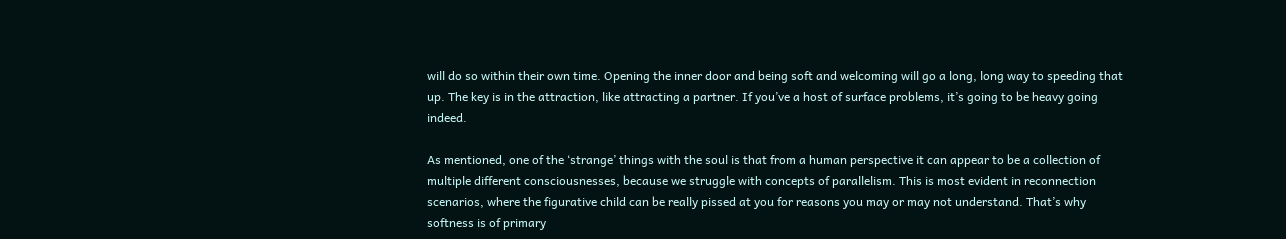will do so within their own time. Opening the inner door and being soft and welcoming will go a long, long way to speeding that up. The key is in the attraction, like attracting a partner. If you’ve a host of surface problems, it’s going to be heavy going indeed.

As mentioned, one of the ‘strange’ things with the soul is that from a human perspective it can appear to be a collection of multiple different consciousnesses, because we struggle with concepts of parallelism. This is most evident in reconnection scenarios, where the figurative child can be really pissed at you for reasons you may or may not understand. That’s why softness is of primary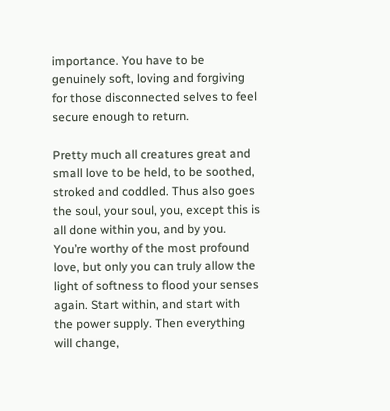importance. You have to be genuinely soft, loving and forgiving for those disconnected selves to feel secure enough to return.

Pretty much all creatures great and small love to be held, to be soothed, stroked and coddled. Thus also goes the soul, your soul, you, except this is all done within you, and by you. You’re worthy of the most profound love, but only you can truly allow the light of softness to flood your senses again. Start within, and start with the power supply. Then everything will change,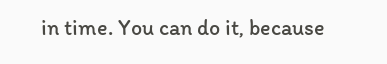in time. You can do it, because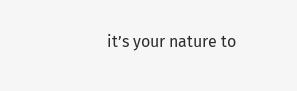it’s your nature to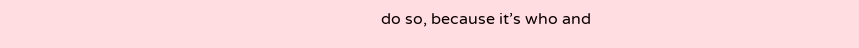do so, because it’s who and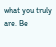what you truly are. Be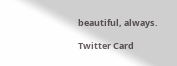beautiful, always.

Twitter Card